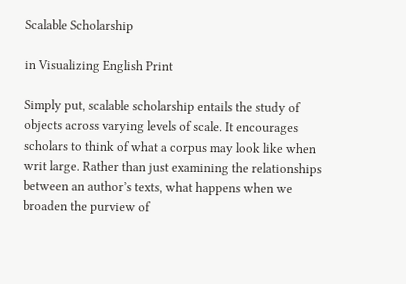Scalable Scholarship

in Visualizing English Print

Simply put, scalable scholarship entails the study of objects across varying levels of scale. It encourages scholars to think of what a corpus may look like when writ large. Rather than just examining the relationships between an author’s texts, what happens when we broaden the purview of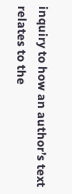inquiry to how an author’s text relates to the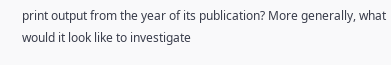print output from the year of its publication? More generally, what would it look like to investigate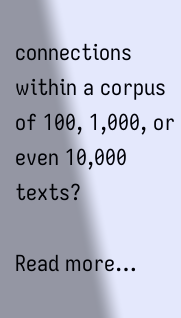connections within a corpus of 100, 1,000, or even 10,000 texts?

Read more…